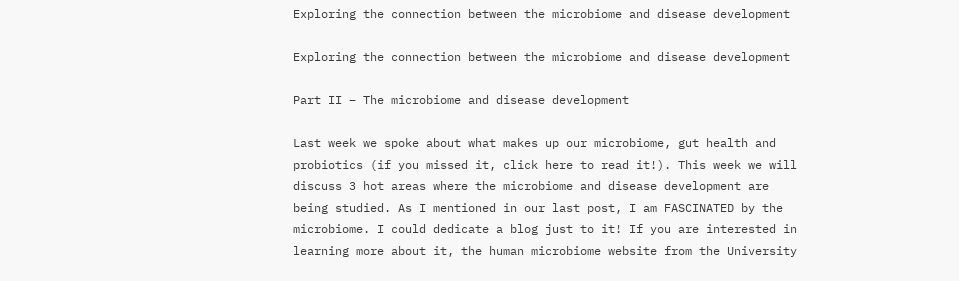Exploring the connection between the microbiome and disease development

Exploring the connection between the microbiome and disease development

Part II – The microbiome and disease development

Last week we spoke about what makes up our microbiome, gut health and probiotics (if you missed it, click here to read it!). This week we will discuss 3 hot areas where the microbiome and disease development are being studied. As I mentioned in our last post, I am FASCINATED by the microbiome. I could dedicate a blog just to it! If you are interested in learning more about it, the human microbiome website from the University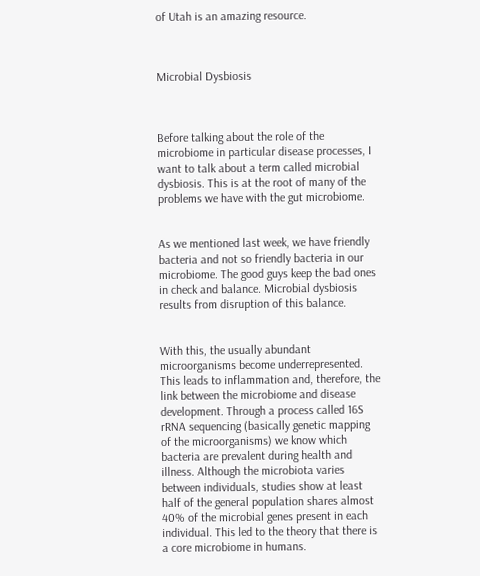of Utah is an amazing resource.



Microbial Dysbiosis



Before talking about the role of the microbiome in particular disease processes, I want to talk about a term called microbial dysbiosis. This is at the root of many of the problems we have with the gut microbiome.


As we mentioned last week, we have friendly bacteria and not so friendly bacteria in our microbiome. The good guys keep the bad ones in check and balance. Microbial dysbiosis results from disruption of this balance.


With this, the usually abundant microorganisms become underrepresented. This leads to inflammation and, therefore, the link between the microbiome and disease development. Through a process called 16S rRNA sequencing (basically genetic mapping of the microorganisms) we know which bacteria are prevalent during health and illness. Although the microbiota varies between individuals, studies show at least half of the general population shares almost 40% of the microbial genes present in each individual. This led to the theory that there is a core microbiome in humans.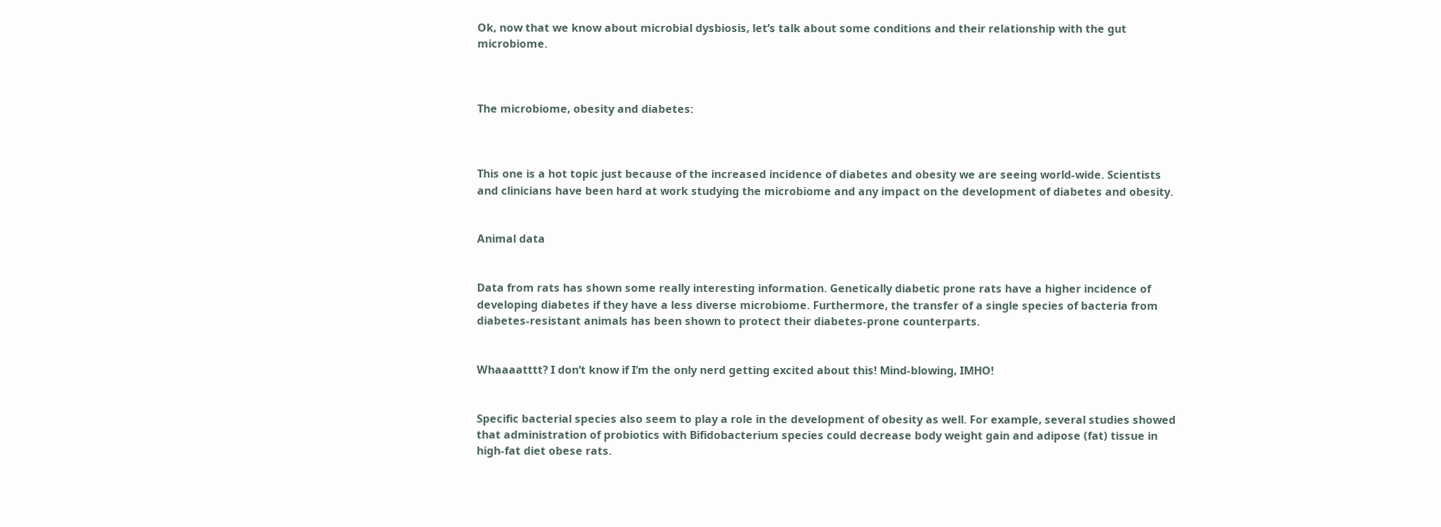Ok, now that we know about microbial dysbiosis, let’s talk about some conditions and their relationship with the gut microbiome.



The microbiome, obesity and diabetes:



This one is a hot topic just because of the increased incidence of diabetes and obesity we are seeing world-wide. Scientists and clinicians have been hard at work studying the microbiome and any impact on the development of diabetes and obesity.


Animal data


Data from rats has shown some really interesting information. Genetically diabetic prone rats have a higher incidence of developing diabetes if they have a less diverse microbiome. Furthermore, the transfer of a single species of bacteria from diabetes-resistant animals has been shown to protect their diabetes-prone counterparts.


Whaaaatttt? I don’t know if I’m the only nerd getting excited about this! Mind-blowing, IMHO!


Specific bacterial species also seem to play a role in the development of obesity as well. For example, several studies showed that administration of probiotics with Bifidobacterium species could decrease body weight gain and adipose (fat) tissue in high-fat diet obese rats.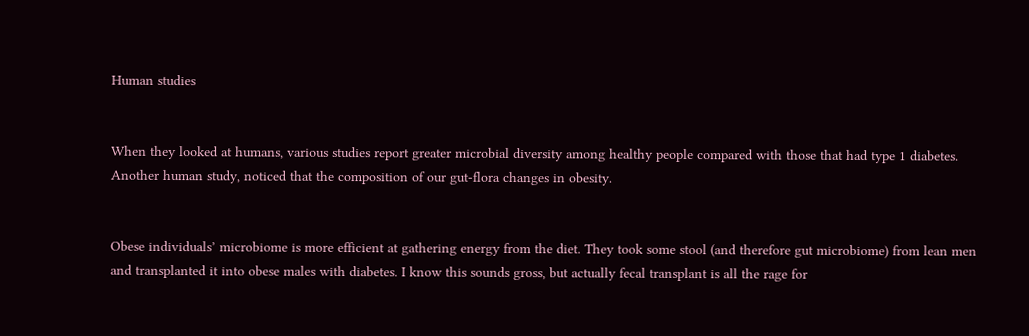Human studies


When they looked at humans, various studies report greater microbial diversity among healthy people compared with those that had type 1 diabetes. Another human study, noticed that the composition of our gut-flora changes in obesity.


Obese individuals’ microbiome is more efficient at gathering energy from the diet. They took some stool (and therefore gut microbiome) from lean men and transplanted it into obese males with diabetes. I know this sounds gross, but actually fecal transplant is all the rage for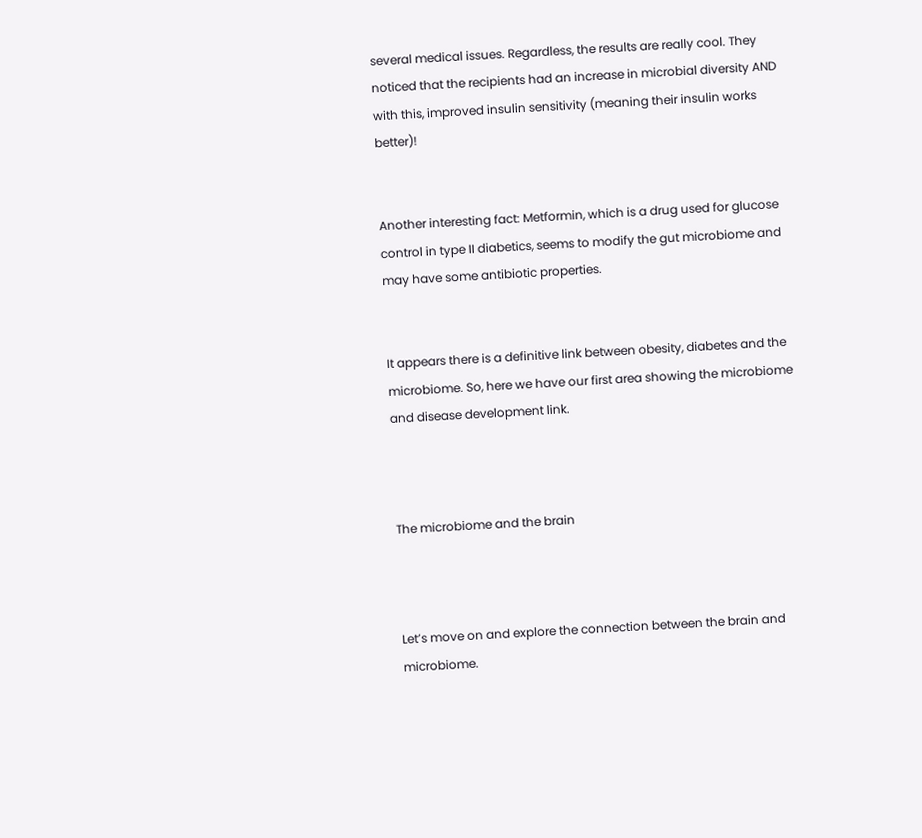several medical issues. Regardless, the results are really cool. They noticed that the recipients had an increase in microbial diversity AND with this, improved insulin sensitivity (meaning their insulin works better)!


Another interesting fact: Metformin, which is a drug used for glucose control in type II diabetics, seems to modify the gut microbiome and may have some antibiotic properties.


It appears there is a definitive link between obesity, diabetes and the microbiome. So, here we have our first area showing the microbiome and disease development link.



The microbiome and the brain



Let’s move on and explore the connection between the brain and microbiome.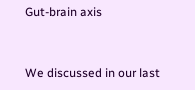Gut-brain axis


We discussed in our last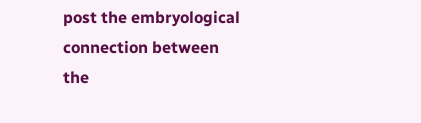post the embryological connection between the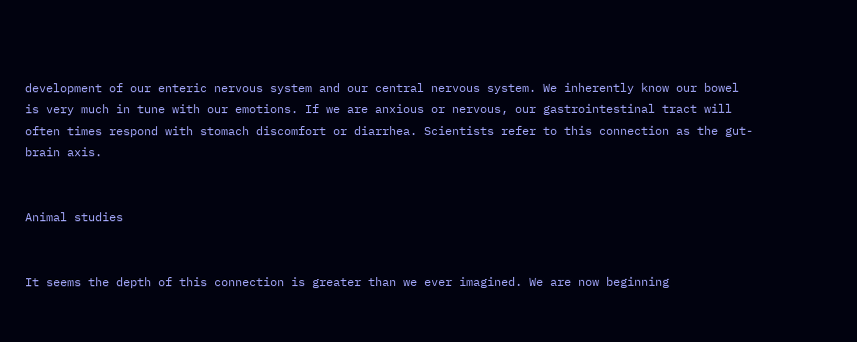development of our enteric nervous system and our central nervous system. We inherently know our bowel is very much in tune with our emotions. If we are anxious or nervous, our gastrointestinal tract will often times respond with stomach discomfort or diarrhea. Scientists refer to this connection as the gut-brain axis.


Animal studies


It seems the depth of this connection is greater than we ever imagined. We are now beginning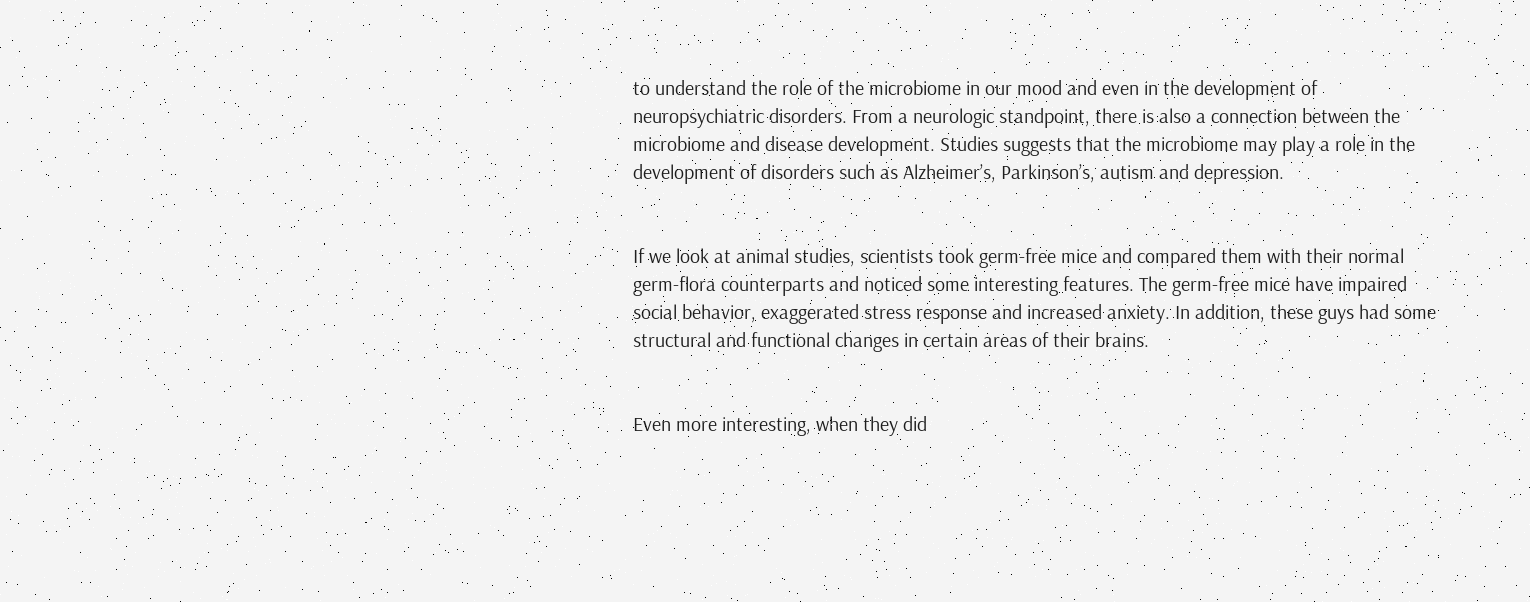to understand the role of the microbiome in our mood and even in the development of neuropsychiatric disorders. From a neurologic standpoint, there is also a connection between the microbiome and disease development. Studies suggests that the microbiome may play a role in the development of disorders such as Alzheimer’s, Parkinson’s, autism and depression.


If we look at animal studies, scientists took germ-free mice and compared them with their normal germ-flora counterparts and noticed some interesting features. The germ-free mice have impaired social behavior, exaggerated stress response and increased anxiety. In addition, these guys had some structural and functional changes in certain areas of their brains.


Even more interesting, when they did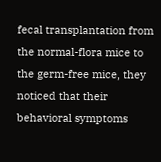fecal transplantation from the normal-flora mice to the germ-free mice, they noticed that their behavioral symptoms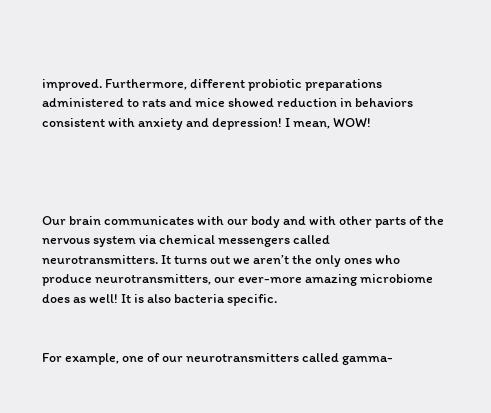improved. Furthermore, different probiotic preparations administered to rats and mice showed reduction in behaviors consistent with anxiety and depression! I mean, WOW!




Our brain communicates with our body and with other parts of the nervous system via chemical messengers called neurotransmitters. It turns out we aren’t the only ones who produce neurotransmitters, our ever-more amazing microbiome does as well! It is also bacteria specific.


For example, one of our neurotransmitters called gamma-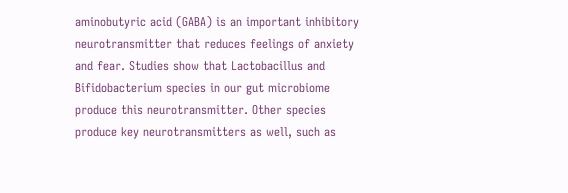aminobutyric acid (GABA) is an important inhibitory neurotransmitter that reduces feelings of anxiety and fear. Studies show that Lactobacillus and Bifidobacterium species in our gut microbiome produce this neurotransmitter. Other species produce key neurotransmitters as well, such as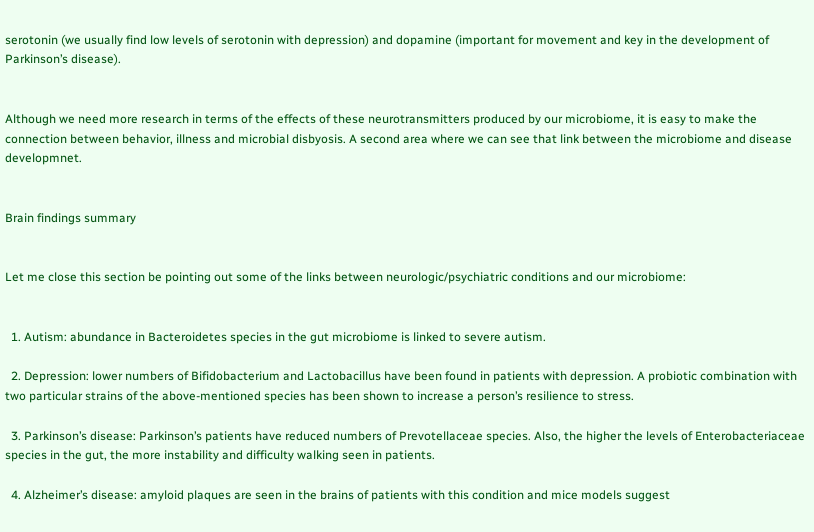serotonin (we usually find low levels of serotonin with depression) and dopamine (important for movement and key in the development of Parkinson’s disease).


Although we need more research in terms of the effects of these neurotransmitters produced by our microbiome, it is easy to make the connection between behavior, illness and microbial disbyosis. A second area where we can see that link between the microbiome and disease developmnet.


Brain findings summary


Let me close this section be pointing out some of the links between neurologic/psychiatric conditions and our microbiome:


  1. Autism: abundance in Bacteroidetes species in the gut microbiome is linked to severe autism.

  2. Depression: lower numbers of Bifidobacterium and Lactobacillus have been found in patients with depression. A probiotic combination with two particular strains of the above-mentioned species has been shown to increase a person’s resilience to stress.

  3. Parkinson’s disease: Parkinson’s patients have reduced numbers of Prevotellaceae species. Also, the higher the levels of Enterobacteriaceae species in the gut, the more instability and difficulty walking seen in patients.

  4. Alzheimer’s disease: amyloid plaques are seen in the brains of patients with this condition and mice models suggest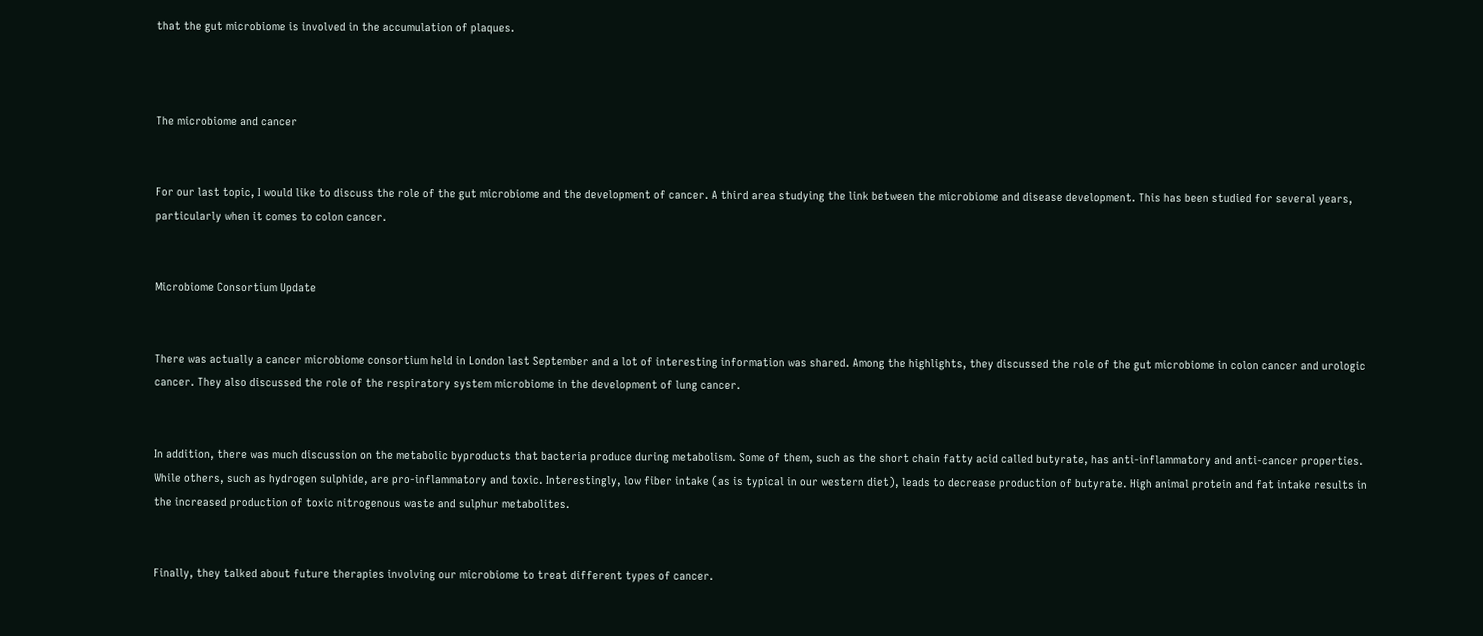that the gut microbiome is involved in the accumulation of plaques.



The microbiome and cancer


For our last topic, I would like to discuss the role of the gut microbiome and the development of cancer. A third area studying the link between the microbiome and disease development. This has been studied for several years, particularly when it comes to colon cancer.


Microbiome Consortium Update


There was actually a cancer microbiome consortium held in London last September and a lot of interesting information was shared. Among the highlights, they discussed the role of the gut microbiome in colon cancer and urologic cancer. They also discussed the role of the respiratory system microbiome in the development of lung cancer.


In addition, there was much discussion on the metabolic byproducts that bacteria produce during metabolism. Some of them, such as the short chain fatty acid called butyrate, has anti-inflammatory and anti-cancer properties. While others, such as hydrogen sulphide, are pro-inflammatory and toxic. Interestingly, low fiber intake (as is typical in our western diet), leads to decrease production of butyrate. High animal protein and fat intake results in the increased production of toxic nitrogenous waste and sulphur metabolites.


Finally, they talked about future therapies involving our microbiome to treat different types of cancer.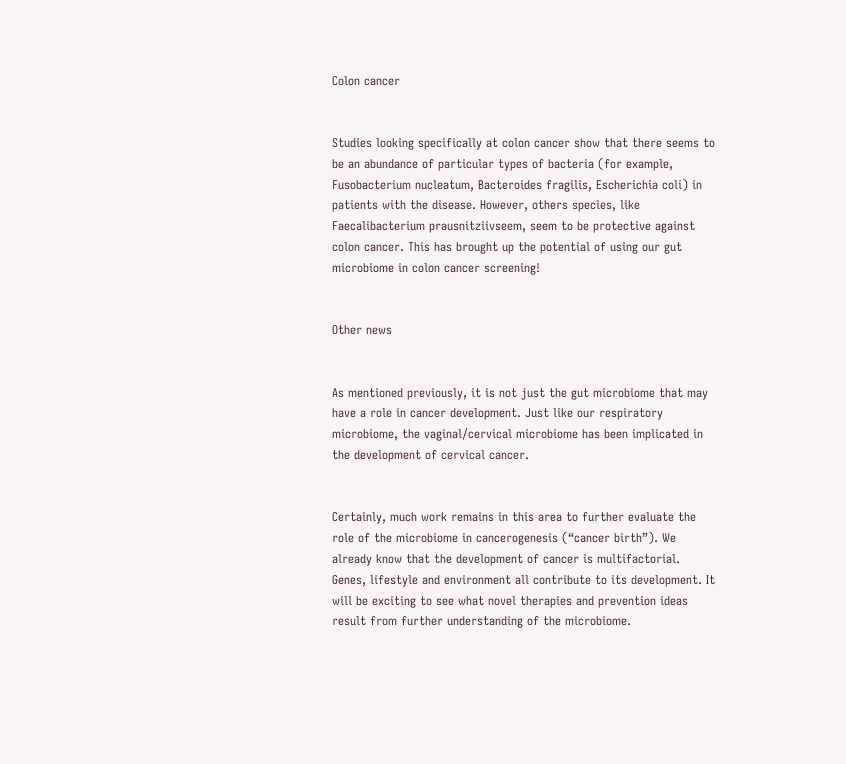Colon cancer


Studies looking specifically at colon cancer show that there seems to be an abundance of particular types of bacteria (for example, Fusobacterium nucleatum, Bacteroides fragilis, Escherichia coli) in patients with the disease. However, others species, like Faecalibacterium prausnitziivseem, seem to be protective against colon cancer. This has brought up the potential of using our gut microbiome in colon cancer screening!


Other news


As mentioned previously, it is not just the gut microbiome that may have a role in cancer development. Just like our respiratory microbiome, the vaginal/cervical microbiome has been implicated in the development of cervical cancer.


Certainly, much work remains in this area to further evaluate the role of the microbiome in cancerogenesis (“cancer birth”). We already know that the development of cancer is multifactorial. Genes, lifestyle and environment all contribute to its development. It will be exciting to see what novel therapies and prevention ideas result from further understanding of the microbiome.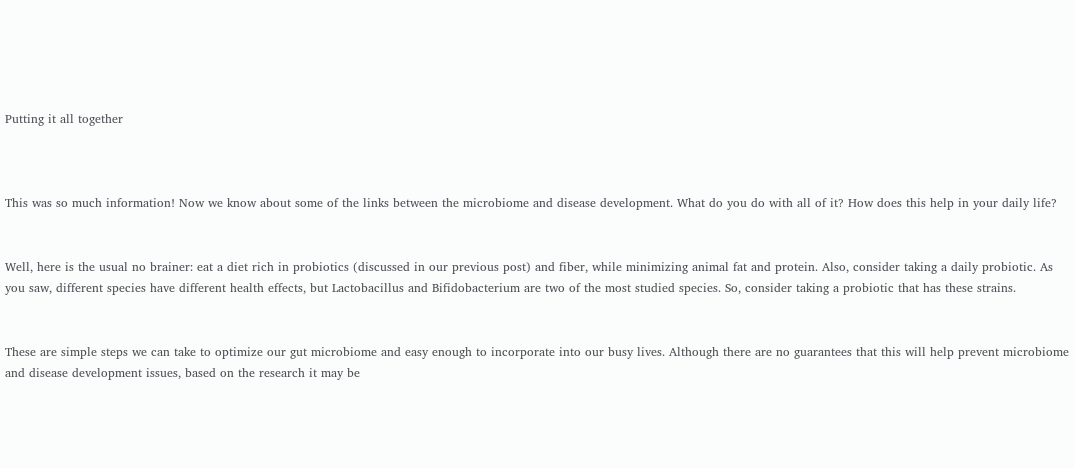Putting it all together



This was so much information! Now we know about some of the links between the microbiome and disease development. What do you do with all of it? How does this help in your daily life?


Well, here is the usual no brainer: eat a diet rich in probiotics (discussed in our previous post) and fiber, while minimizing animal fat and protein. Also, consider taking a daily probiotic. As you saw, different species have different health effects, but Lactobacillus and Bifidobacterium are two of the most studied species. So, consider taking a probiotic that has these strains.


These are simple steps we can take to optimize our gut microbiome and easy enough to incorporate into our busy lives. Although there are no guarantees that this will help prevent microbiome and disease development issues, based on the research it may be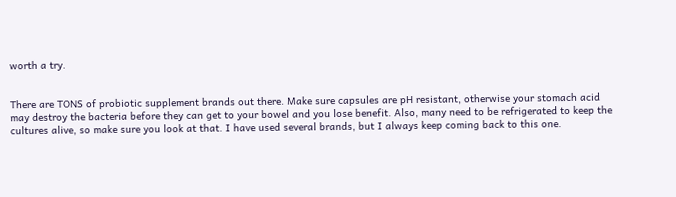worth a try.


There are TONS of probiotic supplement brands out there. Make sure capsules are pH resistant, otherwise your stomach acid may destroy the bacteria before they can get to your bowel and you lose benefit. Also, many need to be refrigerated to keep the cultures alive, so make sure you look at that. I have used several brands, but I always keep coming back to this one.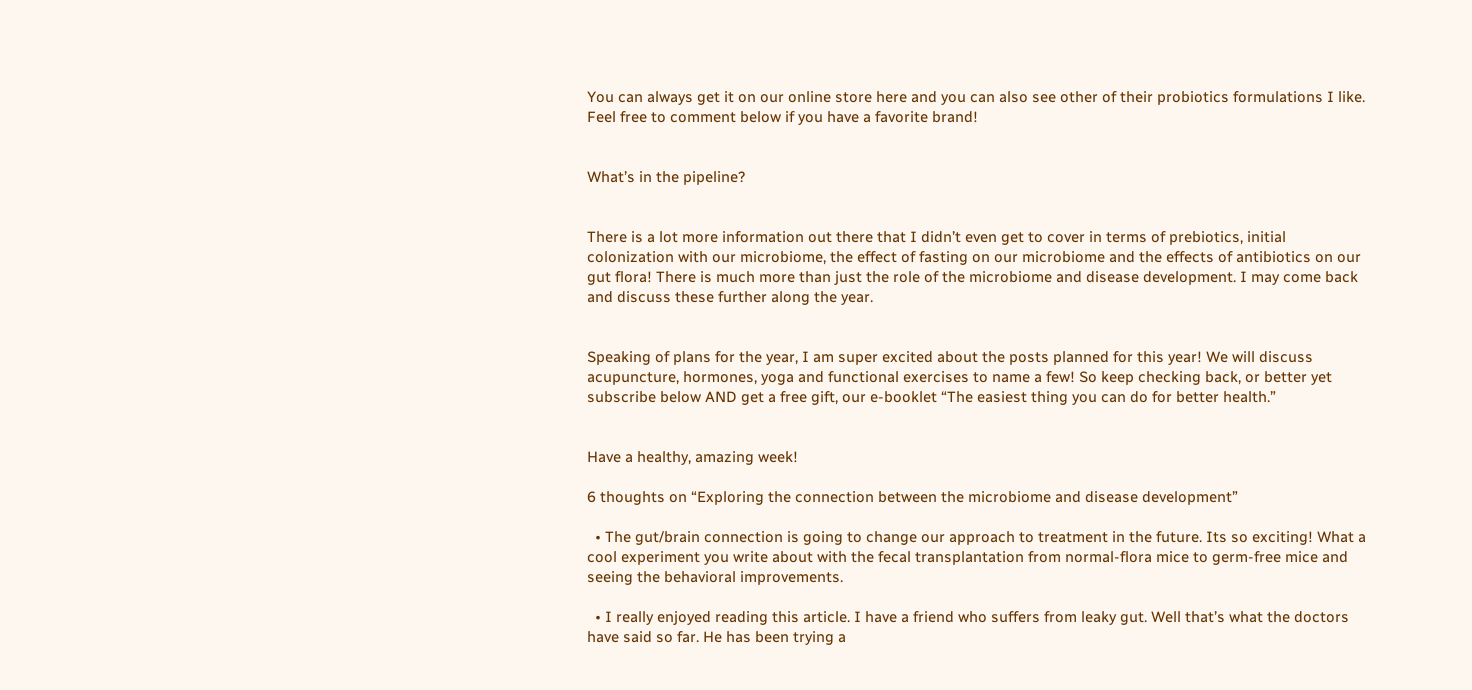You can always get it on our online store here and you can also see other of their probiotics formulations I like.  Feel free to comment below if you have a favorite brand!


What’s in the pipeline?


There is a lot more information out there that I didn’t even get to cover in terms of prebiotics, initial colonization with our microbiome, the effect of fasting on our microbiome and the effects of antibiotics on our gut flora! There is much more than just the role of the microbiome and disease development. I may come back and discuss these further along the year.


Speaking of plans for the year, I am super excited about the posts planned for this year! We will discuss acupuncture, hormones, yoga and functional exercises to name a few! So keep checking back, or better yet subscribe below AND get a free gift, our e-booklet “The easiest thing you can do for better health.”


Have a healthy, amazing week!

6 thoughts on “Exploring the connection between the microbiome and disease development”

  • The gut/brain connection is going to change our approach to treatment in the future. Its so exciting! What a cool experiment you write about with the fecal transplantation from normal-flora mice to germ-free mice and seeing the behavioral improvements.

  • I really enjoyed reading this article. I have a friend who suffers from leaky gut. Well that’s what the doctors have said so far. He has been trying a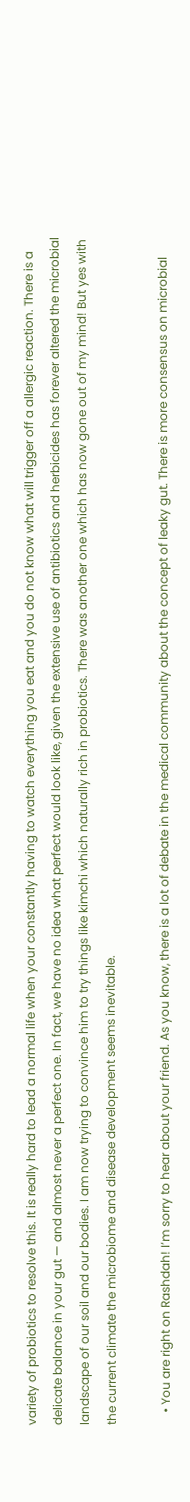variety of probiotics to resolve this. It is really hard to lead a normal life when your constantly having to watch everything you eat and you do not know what will trigger off a allergic reaction. There is a delicate balance in your gut — and almost never a perfect one. In fact, we have no idea what perfect would look like, given the extensive use of antibiotics and herbicides has forever altered the microbial landscape of our soil and our bodies. I am now trying to convince him to try things like kimchi which naturally rich in probiotics. There was another one which has now gone out of my mind! But yes with the current climate the microbiome and disease development seems inevitable.

    • You are right on Rashdah! I’m sorry to hear about your friend. As you know, there is a lot of debate in the medical community about the concept of leaky gut. There is more consensus on microbial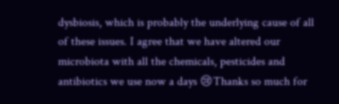dysbiosis, which is probably the underlying cause of all of these issues. I agree that we have altered our microbiota with all the chemicals, pesticides and antibiotics we use now a days 😢Thanks so much for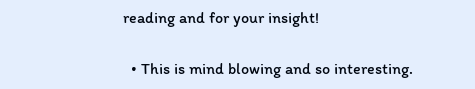reading and for your insight!

  • This is mind blowing and so interesting.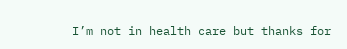I’m not in health care but thanks for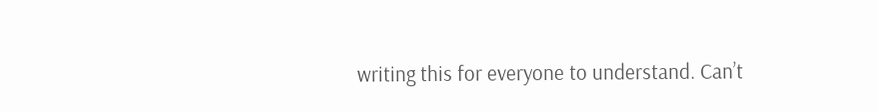writing this for everyone to understand. Can’t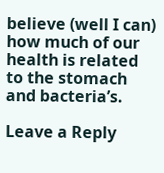believe (well I can) how much of our health is related to the stomach and bacteria’s.

Leave a Reply